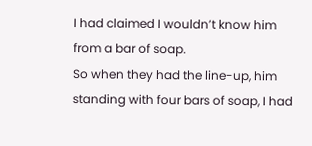I had claimed I wouldn’t know him from a bar of soap.
So when they had the line-up, him standing with four bars of soap, I had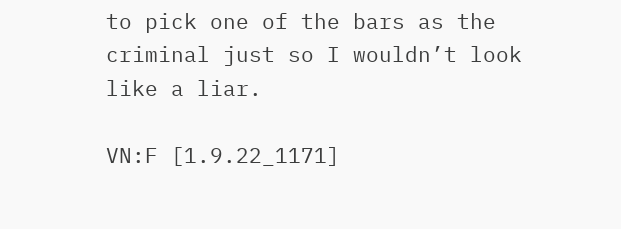to pick one of the bars as the criminal just so I wouldn’t look like a liar.

VN:F [1.9.22_1171]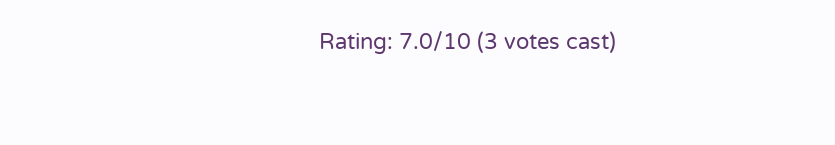Rating: 7.0/10 (3 votes cast)